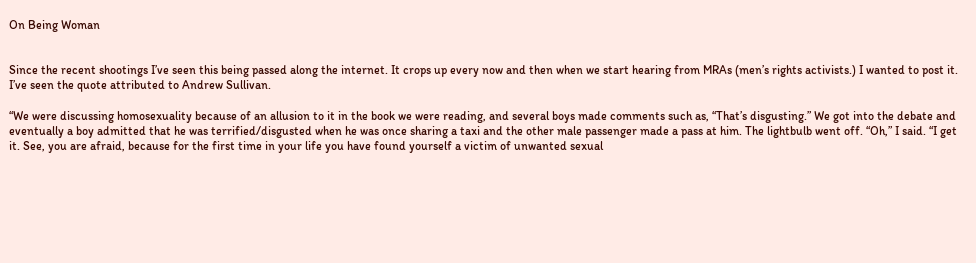On Being Woman


Since the recent shootings I’ve seen this being passed along the internet. It crops up every now and then when we start hearing from MRAs (men’s rights activists.) I wanted to post it. I’ve seen the quote attributed to Andrew Sullivan.

“We were discussing homosexuality because of an allusion to it in the book we were reading, and several boys made comments such as, “That’s disgusting.” We got into the debate and eventually a boy admitted that he was terrified/disgusted when he was once sharing a taxi and the other male passenger made a pass at him. The lightbulb went off. “Oh,” I said. “I get it. See, you are afraid, because for the first time in your life you have found yourself a victim of unwanted sexual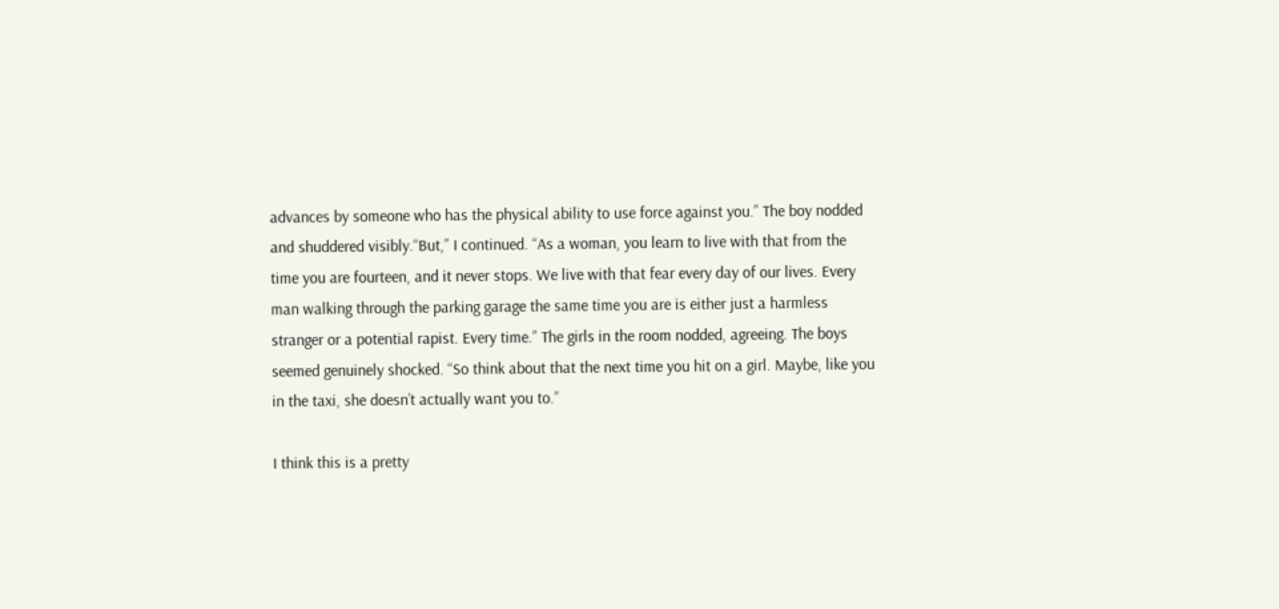advances by someone who has the physical ability to use force against you.” The boy nodded and shuddered visibly.“But,” I continued. “As a woman, you learn to live with that from the time you are fourteen, and it never stops. We live with that fear every day of our lives. Every man walking through the parking garage the same time you are is either just a harmless stranger or a potential rapist. Every time.” The girls in the room nodded, agreeing. The boys seemed genuinely shocked. “So think about that the next time you hit on a girl. Maybe, like you in the taxi, she doesn’t actually want you to.”

I think this is a pretty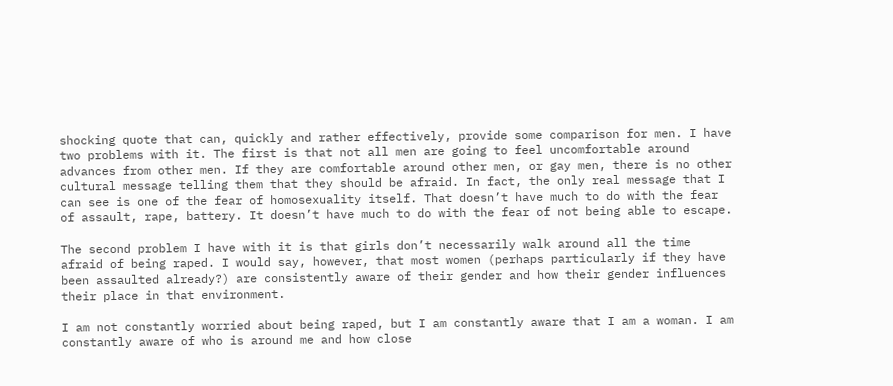shocking quote that can, quickly and rather effectively, provide some comparison for men. I have two problems with it. The first is that not all men are going to feel uncomfortable around advances from other men. If they are comfortable around other men, or gay men, there is no other cultural message telling them that they should be afraid. In fact, the only real message that I can see is one of the fear of homosexuality itself. That doesn’t have much to do with the fear of assault, rape, battery. It doesn’t have much to do with the fear of not being able to escape.

The second problem I have with it is that girls don’t necessarily walk around all the time afraid of being raped. I would say, however, that most women (perhaps particularly if they have been assaulted already?) are consistently aware of their gender and how their gender influences their place in that environment.

I am not constantly worried about being raped, but I am constantly aware that I am a woman. I am constantly aware of who is around me and how close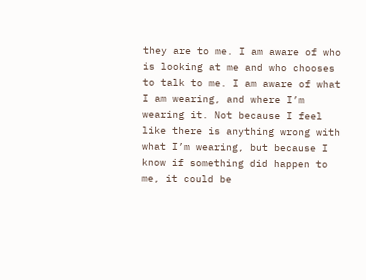they are to me. I am aware of who is looking at me and who chooses to talk to me. I am aware of what I am wearing, and where I’m wearing it. Not because I feel like there is anything wrong with what I’m wearing, but because I know if something did happen to me, it could be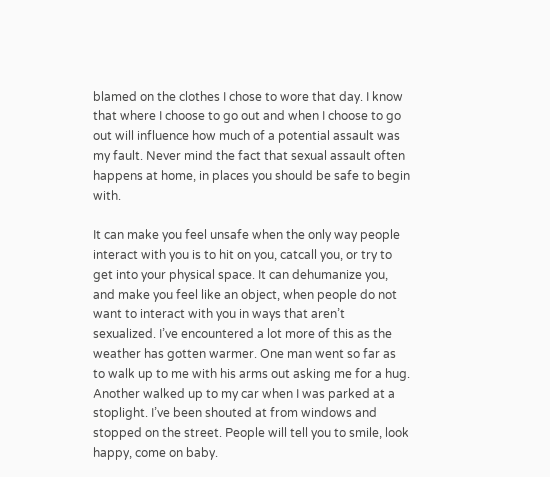blamed on the clothes I chose to wore that day. I know that where I choose to go out and when I choose to go out will influence how much of a potential assault was my fault. Never mind the fact that sexual assault often happens at home, in places you should be safe to begin with.

It can make you feel unsafe when the only way people interact with you is to hit on you, catcall you, or try to get into your physical space. It can dehumanize you, and make you feel like an object, when people do not want to interact with you in ways that aren’t sexualized. I’ve encountered a lot more of this as the weather has gotten warmer. One man went so far as to walk up to me with his arms out asking me for a hug. Another walked up to my car when I was parked at a stoplight. I’ve been shouted at from windows and stopped on the street. People will tell you to smile, look happy, come on baby.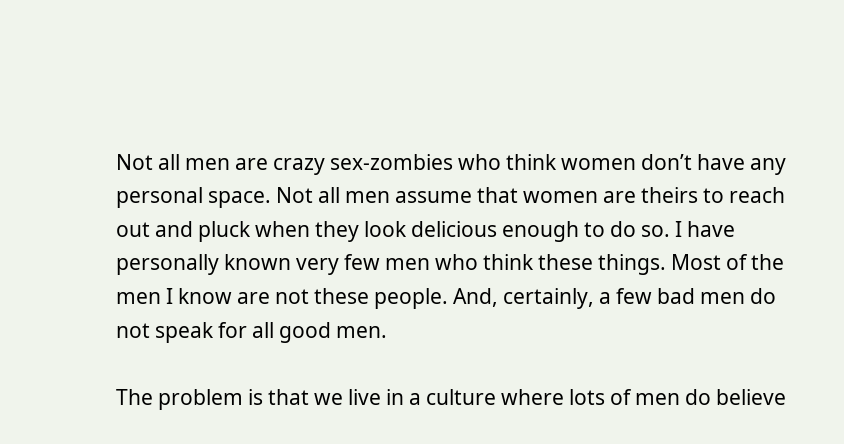Not all men are crazy sex-zombies who think women don’t have any personal space. Not all men assume that women are theirs to reach out and pluck when they look delicious enough to do so. I have personally known very few men who think these things. Most of the men I know are not these people. And, certainly, a few bad men do not speak for all good men.

The problem is that we live in a culture where lots of men do believe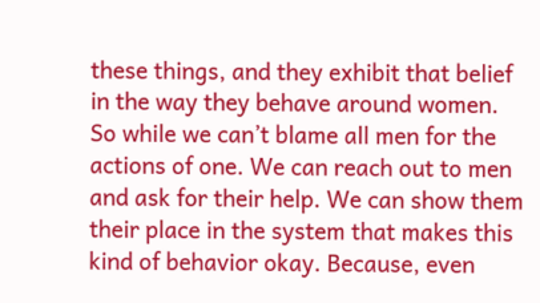these things, and they exhibit that belief in the way they behave around women. So while we can’t blame all men for the actions of one. We can reach out to men and ask for their help. We can show them their place in the system that makes this kind of behavior okay. Because, even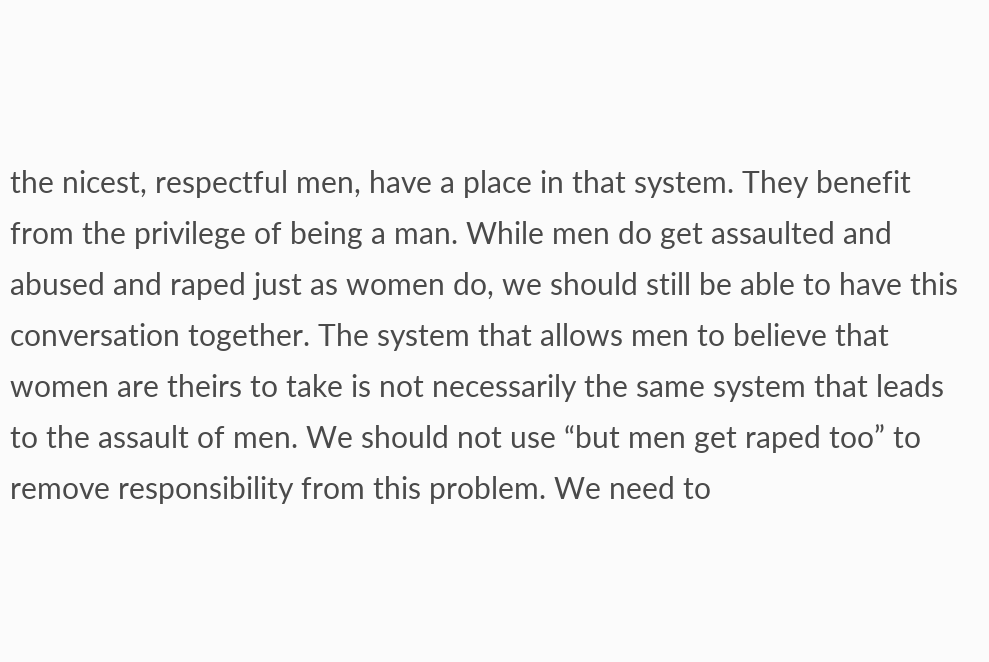the nicest, respectful men, have a place in that system. They benefit from the privilege of being a man. While men do get assaulted and abused and raped just as women do, we should still be able to have this conversation together. The system that allows men to believe that women are theirs to take is not necessarily the same system that leads to the assault of men. We should not use “but men get raped too” to remove responsibility from this problem. We need to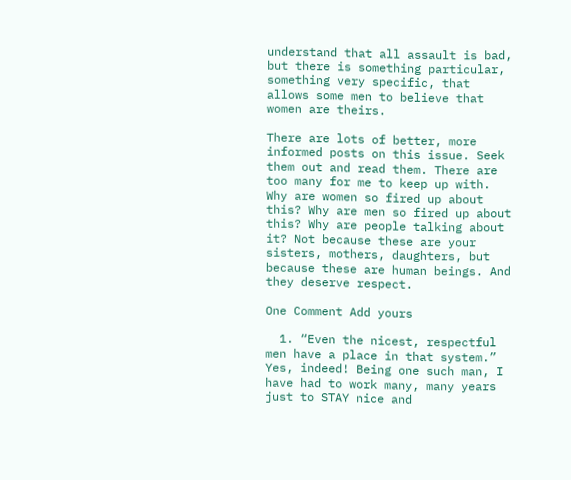understand that all assault is bad, but there is something particular, something very specific, that allows some men to believe that women are theirs.

There are lots of better, more informed posts on this issue. Seek them out and read them. There are too many for me to keep up with. Why are women so fired up about this? Why are men so fired up about this? Why are people talking about it? Not because these are your sisters, mothers, daughters, but because these are human beings. And they deserve respect.

One Comment Add yours

  1. “Even the nicest, respectful men have a place in that system.” Yes, indeed! Being one such man, I have had to work many, many years just to STAY nice and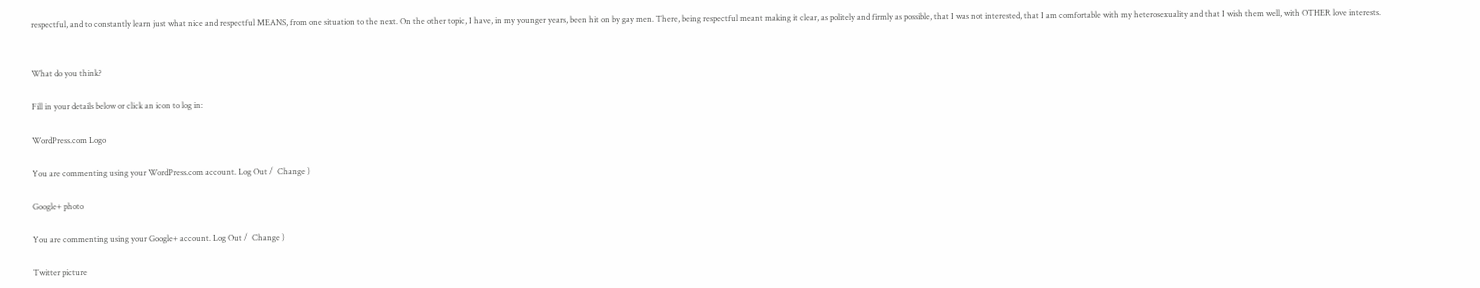respectful, and to constantly learn just what nice and respectful MEANS, from one situation to the next. On the other topic, I have, in my younger years, been hit on by gay men. There, being respectful meant making it clear, as politely and firmly as possible, that I was not interested, that I am comfortable with my heterosexuality and that I wish them well, with OTHER love interests.


What do you think?

Fill in your details below or click an icon to log in:

WordPress.com Logo

You are commenting using your WordPress.com account. Log Out /  Change )

Google+ photo

You are commenting using your Google+ account. Log Out /  Change )

Twitter picture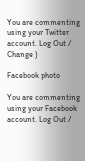You are commenting using your Twitter account. Log Out /  Change )

Facebook photo

You are commenting using your Facebook account. Log Out /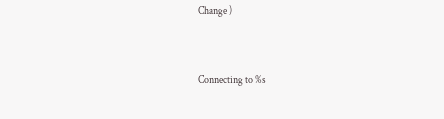Change )


Connecting to %s